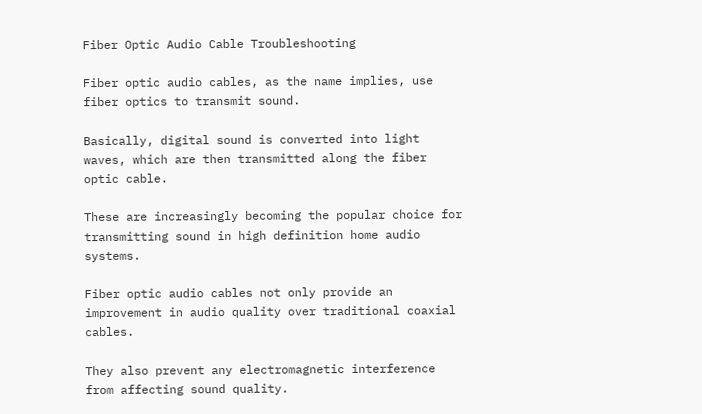Fiber Optic Audio Cable Troubleshooting

Fiber optic audio cables, as the name implies, use fiber optics to transmit sound.

Basically, digital sound is converted into light waves, which are then transmitted along the fiber optic cable.

These are increasingly becoming the popular choice for transmitting sound in high definition home audio systems.

Fiber optic audio cables not only provide an improvement in audio quality over traditional coaxial cables.

They also prevent any electromagnetic interference from affecting sound quality.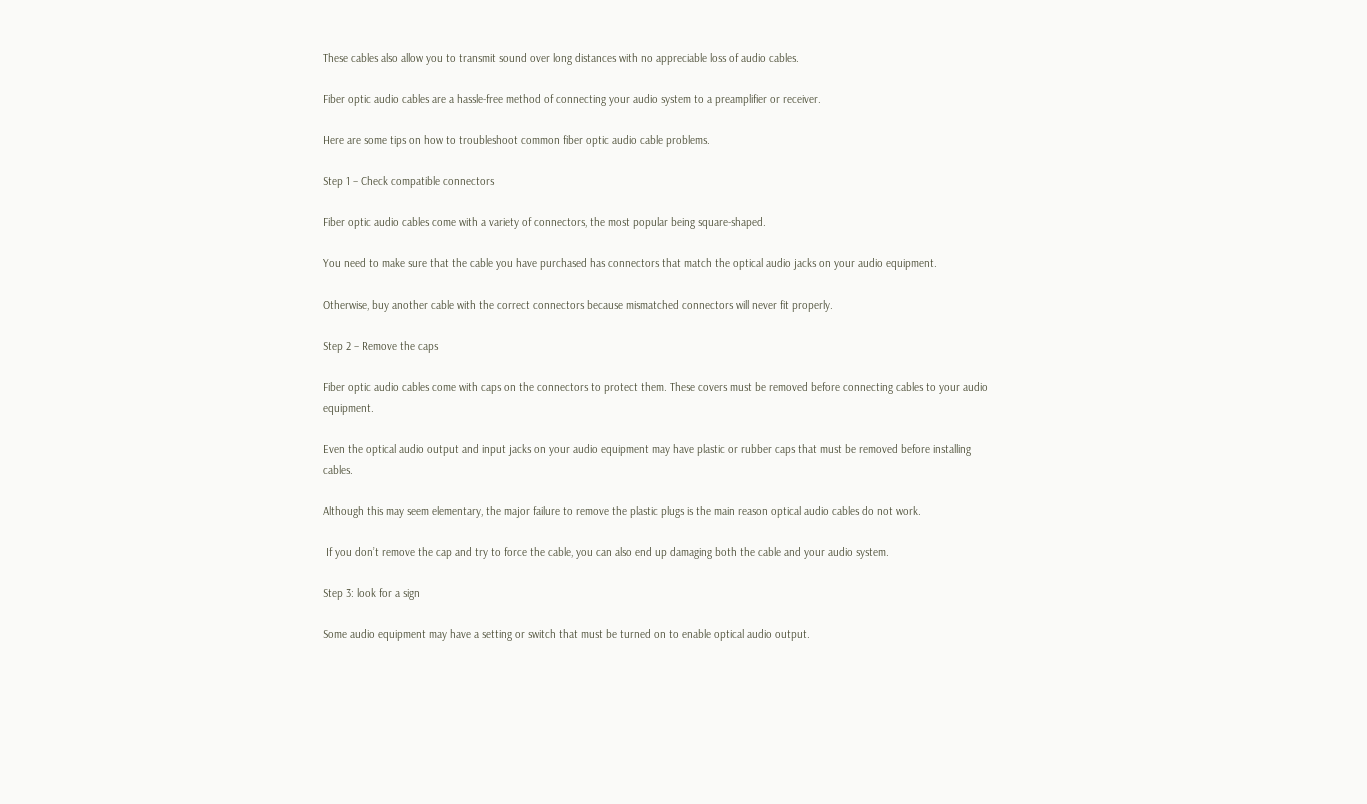These cables also allow you to transmit sound over long distances with no appreciable loss of audio cables.

Fiber optic audio cables are a hassle-free method of connecting your audio system to a preamplifier or receiver.

Here are some tips on how to troubleshoot common fiber optic audio cable problems.

Step 1 – Check compatible connectors

Fiber optic audio cables come with a variety of connectors, the most popular being square-shaped.

You need to make sure that the cable you have purchased has connectors that match the optical audio jacks on your audio equipment.

Otherwise, buy another cable with the correct connectors because mismatched connectors will never fit properly.

Step 2 – Remove the caps

Fiber optic audio cables come with caps on the connectors to protect them. These covers must be removed before connecting cables to your audio equipment.

Even the optical audio output and input jacks on your audio equipment may have plastic or rubber caps that must be removed before installing cables.

Although this may seem elementary, the major failure to remove the plastic plugs is the main reason optical audio cables do not work.

 If you don’t remove the cap and try to force the cable, you can also end up damaging both the cable and your audio system.

Step 3: look for a sign

Some audio equipment may have a setting or switch that must be turned on to enable optical audio output.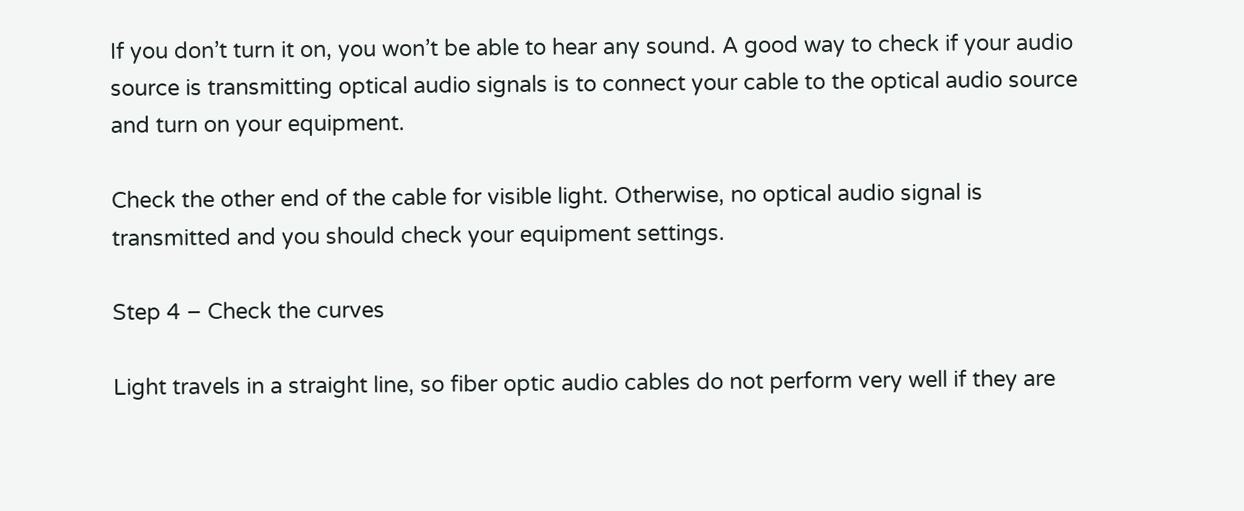If you don’t turn it on, you won’t be able to hear any sound. A good way to check if your audio source is transmitting optical audio signals is to connect your cable to the optical audio source and turn on your equipment.

Check the other end of the cable for visible light. Otherwise, no optical audio signal is transmitted and you should check your equipment settings.

Step 4 – Check the curves

Light travels in a straight line, so fiber optic audio cables do not perform very well if they are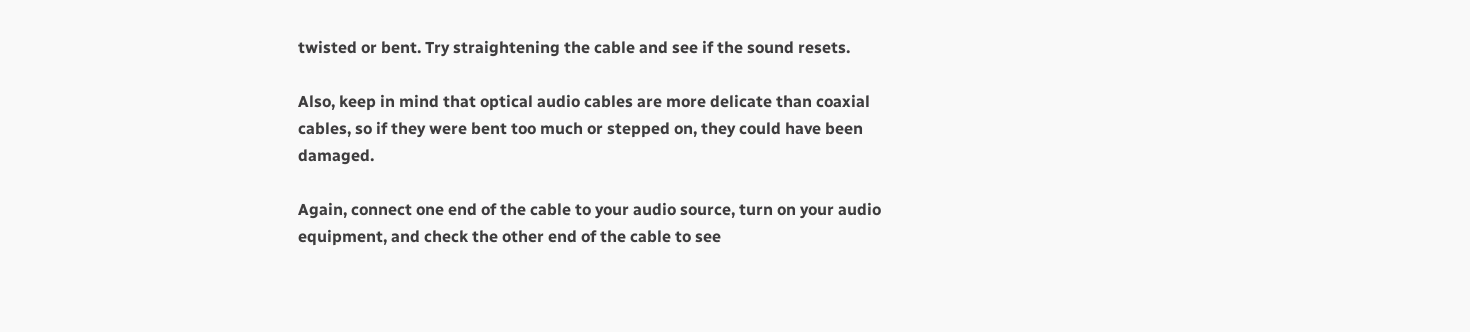twisted or bent. Try straightening the cable and see if the sound resets.

Also, keep in mind that optical audio cables are more delicate than coaxial cables, so if they were bent too much or stepped on, they could have been damaged.

Again, connect one end of the cable to your audio source, turn on your audio equipment, and check the other end of the cable to see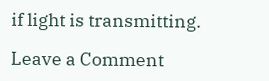if light is transmitting.

Leave a Comment